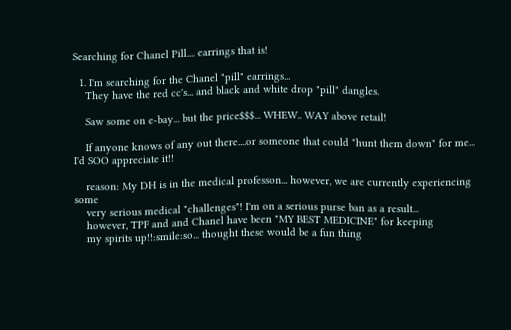Searching for Chanel Pill.... earrings that is!

  1. I'm searching for the Chanel "pill" earrings...
    They have the red cc's... and black and white drop "pill" dangles.

    Saw some on e-bay... but the price$$$... WHEW.. WAY above retail!

    If anyone knows of any out there....or someone that could "hunt them down" for me... I'd SOO appreciate it!!

    reason: My DH is in the medical professon... however, we are currently experiencing some
    very serious medical "challenges"! I'm on a serious purse ban as a result...
    however, TPF and and Chanel have been "MY BEST MEDICINE" for keeping
    my spirits up!!:smile:so... thought these would be a fun thing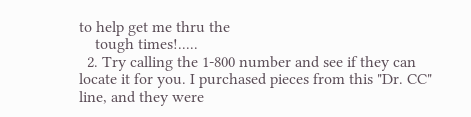to help get me thru the
    tough times!.....
  2. Try calling the 1-800 number and see if they can locate it for you. I purchased pieces from this "Dr. CC" line, and they were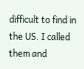difficult to find in the US. I called them and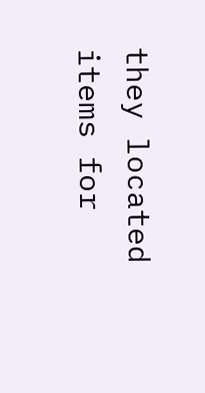they located items for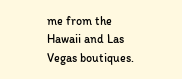me from the Hawaii and Las Vegas boutiques.